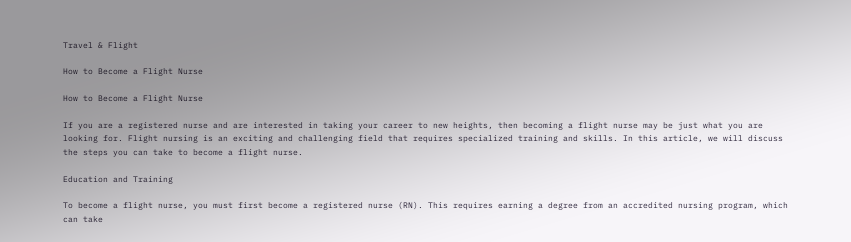Travel & Flight

How to Become a Flight Nurse

How to Become a Flight Nurse

If you are a registered nurse and are interested in taking your career to new heights, then becoming a flight nurse may be just what you are looking for. Flight nursing is an exciting and challenging field that requires specialized training and skills. In this article, we will discuss the steps you can take to become a flight nurse.

Education and Training

To become a flight nurse, you must first become a registered nurse (RN). This requires earning a degree from an accredited nursing program, which can take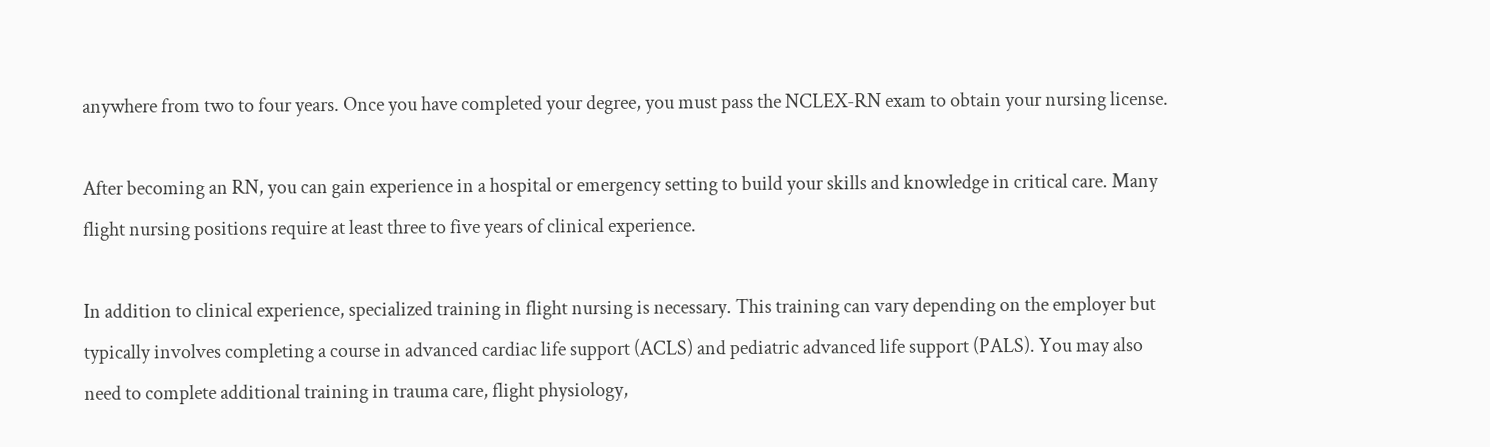anywhere from two to four years. Once you have completed your degree, you must pass the NCLEX-RN exam to obtain your nursing license.

After becoming an RN, you can gain experience in a hospital or emergency setting to build your skills and knowledge in critical care. Many flight nursing positions require at least three to five years of clinical experience.

In addition to clinical experience, specialized training in flight nursing is necessary. This training can vary depending on the employer but typically involves completing a course in advanced cardiac life support (ACLS) and pediatric advanced life support (PALS). You may also need to complete additional training in trauma care, flight physiology,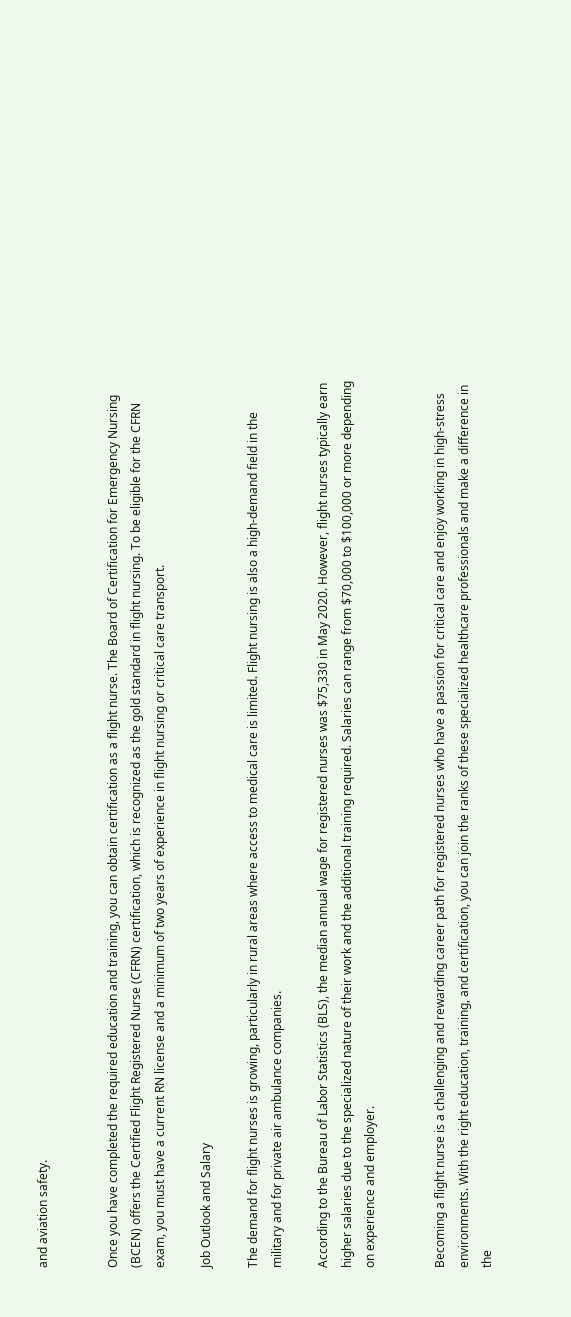and aviation safety.


Once you have completed the required education and training, you can obtain certification as a flight nurse. The Board of Certification for Emergency Nursing (BCEN) offers the Certified Flight Registered Nurse (CFRN) certification, which is recognized as the gold standard in flight nursing. To be eligible for the CFRN exam, you must have a current RN license and a minimum of two years of experience in flight nursing or critical care transport.

Job Outlook and Salary

The demand for flight nurses is growing, particularly in rural areas where access to medical care is limited. Flight nursing is also a high-demand field in the military and for private air ambulance companies.

According to the Bureau of Labor Statistics (BLS), the median annual wage for registered nurses was $75,330 in May 2020. However, flight nurses typically earn higher salaries due to the specialized nature of their work and the additional training required. Salaries can range from $70,000 to $100,000 or more depending on experience and employer.


Becoming a flight nurse is a challenging and rewarding career path for registered nurses who have a passion for critical care and enjoy working in high-stress environments. With the right education, training, and certification, you can join the ranks of these specialized healthcare professionals and make a difference in the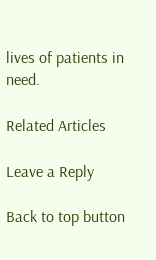lives of patients in need.

Related Articles

Leave a Reply

Back to top button